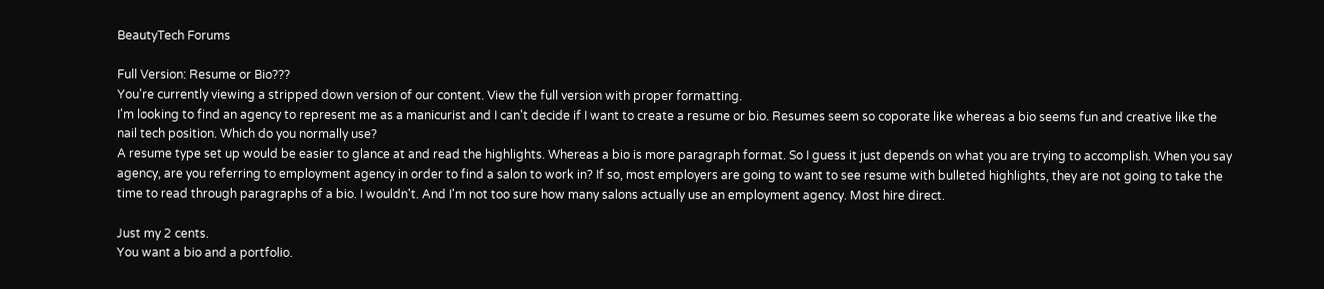BeautyTech Forums

Full Version: Resume or Bio???
You're currently viewing a stripped down version of our content. View the full version with proper formatting.
I'm looking to find an agency to represent me as a manicurist and I can't decide if I want to create a resume or bio. Resumes seem so coporate like whereas a bio seems fun and creative like the nail tech position. Which do you normally use?
A resume type set up would be easier to glance at and read the highlights. Whereas a bio is more paragraph format. So I guess it just depends on what you are trying to accomplish. When you say agency, are you referring to employment agency in order to find a salon to work in? If so, most employers are going to want to see resume with bulleted highlights, they are not going to take the time to read through paragraphs of a bio. I wouldn't. And I'm not too sure how many salons actually use an employment agency. Most hire direct.

Just my 2 cents.
You want a bio and a portfolio.